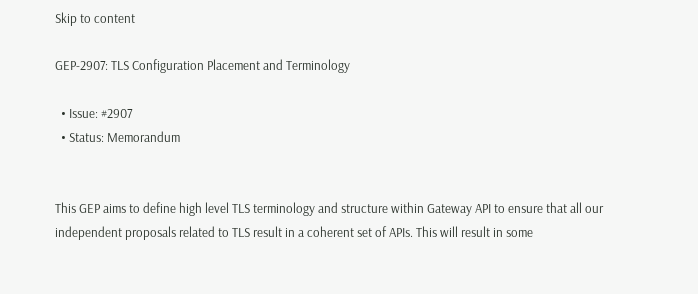Skip to content

GEP-2907: TLS Configuration Placement and Terminology

  • Issue: #2907
  • Status: Memorandum


This GEP aims to define high level TLS terminology and structure within Gateway API to ensure that all our independent proposals related to TLS result in a coherent set of APIs. This will result in some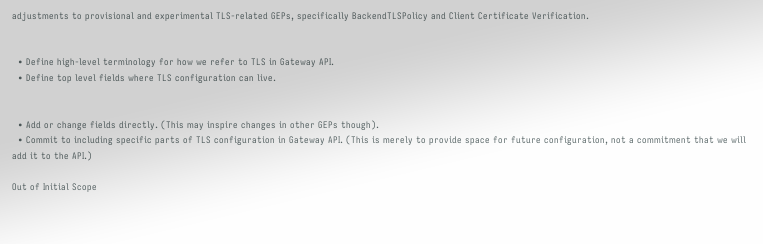adjustments to provisional and experimental TLS-related GEPs, specifically BackendTLSPolicy and Client Certificate Verification.


  • Define high-level terminology for how we refer to TLS in Gateway API.
  • Define top level fields where TLS configuration can live.


  • Add or change fields directly. (This may inspire changes in other GEPs though).
  • Commit to including specific parts of TLS configuration in Gateway API. (This is merely to provide space for future configuration, not a commitment that we will add it to the API.)

Out of Initial Scope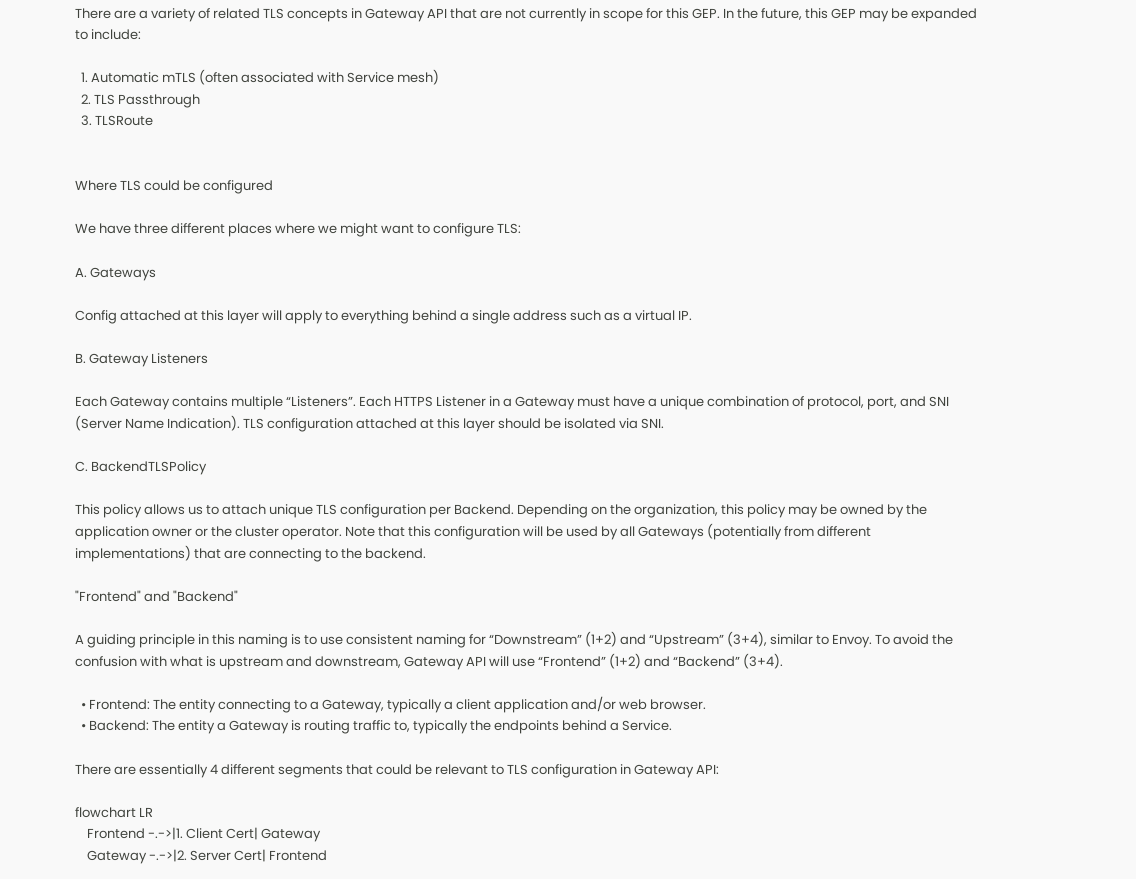There are a variety of related TLS concepts in Gateway API that are not currently in scope for this GEP. In the future, this GEP may be expanded to include:

  1. Automatic mTLS (often associated with Service mesh)
  2. TLS Passthrough
  3. TLSRoute


Where TLS could be configured

We have three different places where we might want to configure TLS:

A. Gateways

Config attached at this layer will apply to everything behind a single address such as a virtual IP.

B. Gateway Listeners

Each Gateway contains multiple “Listeners”. Each HTTPS Listener in a Gateway must have a unique combination of protocol, port, and SNI (Server Name Indication). TLS configuration attached at this layer should be isolated via SNI.

C. BackendTLSPolicy

This policy allows us to attach unique TLS configuration per Backend. Depending on the organization, this policy may be owned by the application owner or the cluster operator. Note that this configuration will be used by all Gateways (potentially from different implementations) that are connecting to the backend.

"Frontend" and "Backend"

A guiding principle in this naming is to use consistent naming for “Downstream” (1+2) and “Upstream” (3+4), similar to Envoy. To avoid the confusion with what is upstream and downstream, Gateway API will use “Frontend” (1+2) and “Backend” (3+4).

  • Frontend: The entity connecting to a Gateway, typically a client application and/or web browser.
  • Backend: The entity a Gateway is routing traffic to, typically the endpoints behind a Service.

There are essentially 4 different segments that could be relevant to TLS configuration in Gateway API:

flowchart LR
    Frontend -.->|1. Client Cert| Gateway
    Gateway -.->|2. Server Cert| Frontend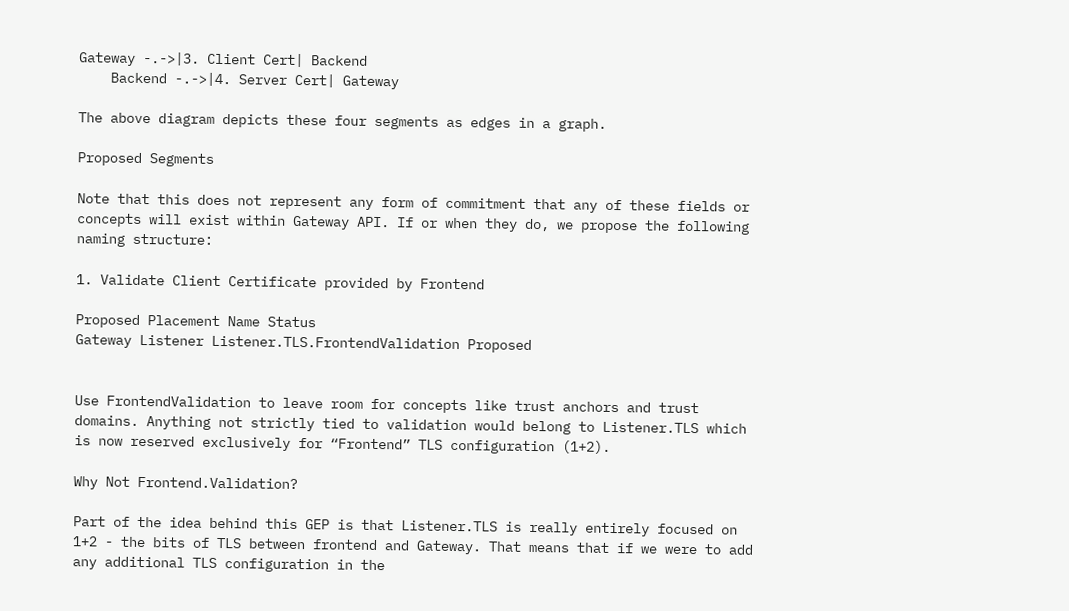Gateway -.->|3. Client Cert| Backend
    Backend -.->|4. Server Cert| Gateway

The above diagram depicts these four segments as edges in a graph.

Proposed Segments

Note that this does not represent any form of commitment that any of these fields or concepts will exist within Gateway API. If or when they do, we propose the following naming structure:

1. Validate Client Certificate provided by Frontend

Proposed Placement Name Status
Gateway Listener Listener.TLS.FrontendValidation Proposed


Use FrontendValidation to leave room for concepts like trust anchors and trust domains. Anything not strictly tied to validation would belong to Listener.TLS which is now reserved exclusively for “Frontend” TLS configuration (1+2).

Why Not Frontend.Validation?

Part of the idea behind this GEP is that Listener.TLS is really entirely focused on 1+2 - the bits of TLS between frontend and Gateway. That means that if we were to add any additional TLS configuration in the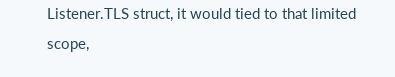Listener.TLS struct, it would tied to that limited scope,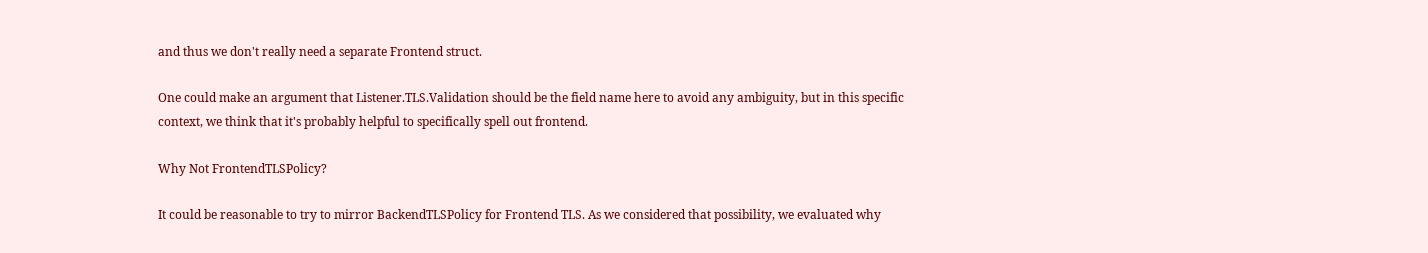and thus we don't really need a separate Frontend struct.

One could make an argument that Listener.TLS.Validation should be the field name here to avoid any ambiguity, but in this specific context, we think that it's probably helpful to specifically spell out frontend.

Why Not FrontendTLSPolicy?

It could be reasonable to try to mirror BackendTLSPolicy for Frontend TLS. As we considered that possibility, we evaluated why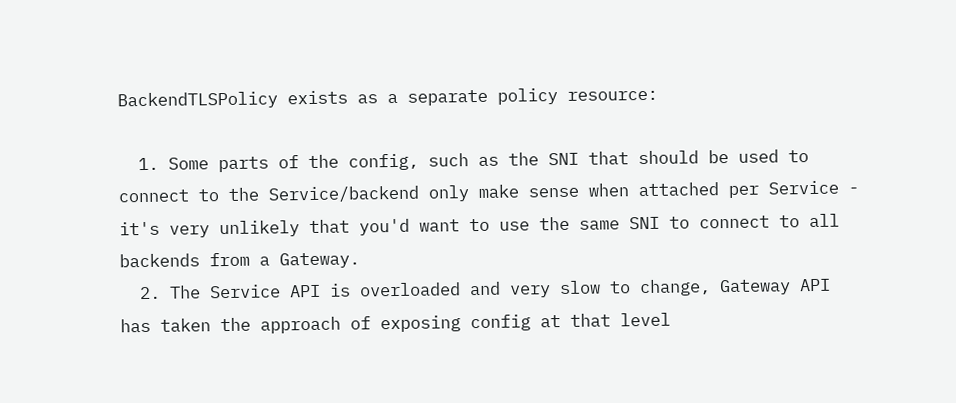BackendTLSPolicy exists as a separate policy resource:

  1. Some parts of the config, such as the SNI that should be used to connect to the Service/backend only make sense when attached per Service - it's very unlikely that you'd want to use the same SNI to connect to all backends from a Gateway.
  2. The Service API is overloaded and very slow to change, Gateway API has taken the approach of exposing config at that level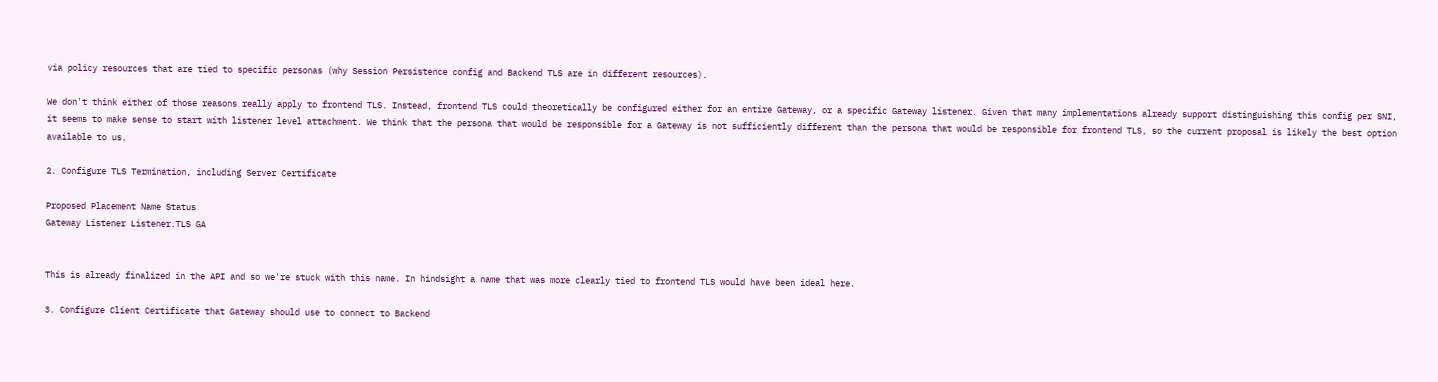via policy resources that are tied to specific personas (why Session Persistence config and Backend TLS are in different resources).

We don't think either of those reasons really apply to frontend TLS. Instead, frontend TLS could theoretically be configured either for an entire Gateway, or a specific Gateway listener. Given that many implementations already support distinguishing this config per SNI, it seems to make sense to start with listener level attachment. We think that the persona that would be responsible for a Gateway is not sufficiently different than the persona that would be responsible for frontend TLS, so the current proposal is likely the best option available to us.

2. Configure TLS Termination, including Server Certificate

Proposed Placement Name Status
Gateway Listener Listener.TLS GA


This is already finalized in the API and so we're stuck with this name. In hindsight a name that was more clearly tied to frontend TLS would have been ideal here.

3. Configure Client Certificate that Gateway should use to connect to Backend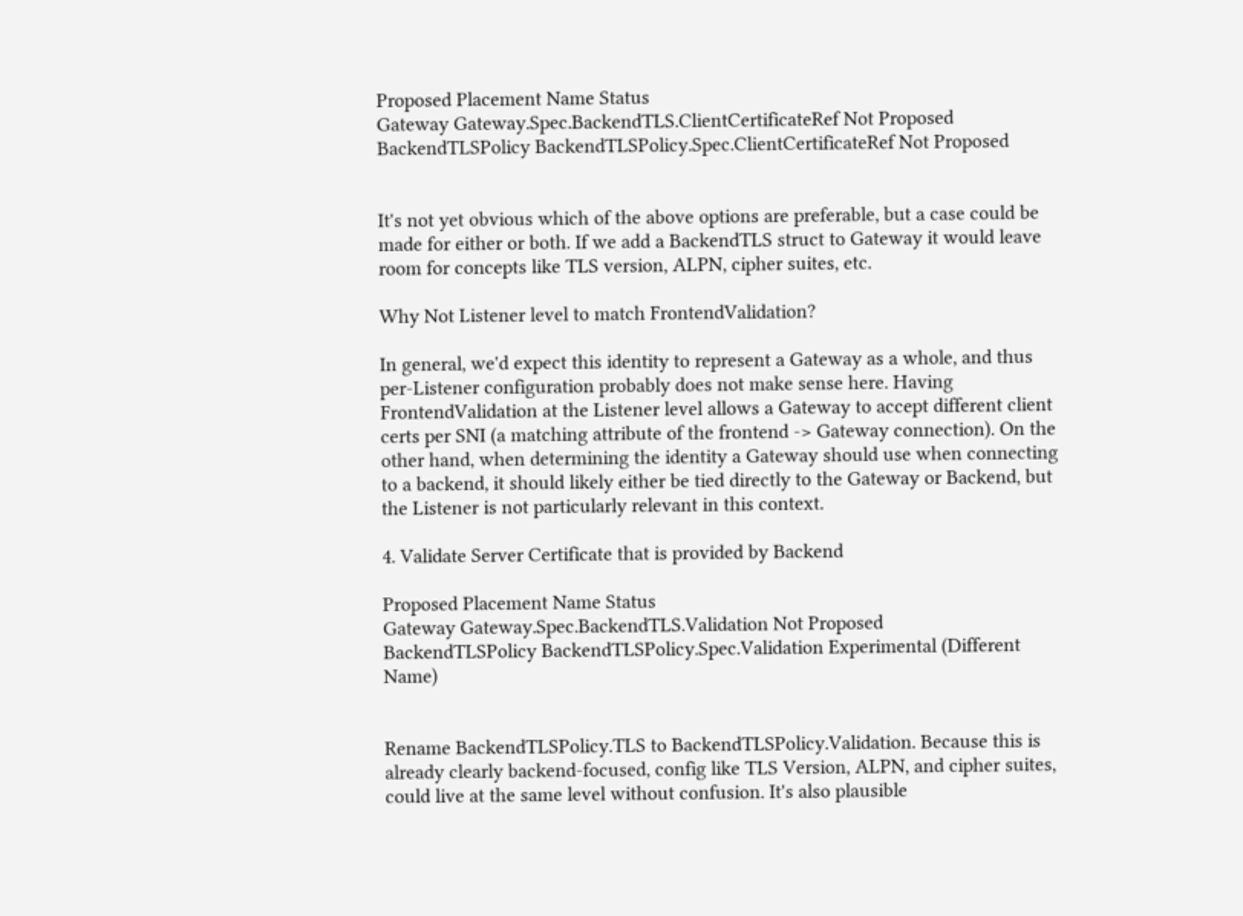Proposed Placement Name Status
Gateway Gateway.Spec.BackendTLS.ClientCertificateRef Not Proposed
BackendTLSPolicy BackendTLSPolicy.Spec.ClientCertificateRef Not Proposed


It's not yet obvious which of the above options are preferable, but a case could be made for either or both. If we add a BackendTLS struct to Gateway it would leave room for concepts like TLS version, ALPN, cipher suites, etc.

Why Not Listener level to match FrontendValidation?

In general, we'd expect this identity to represent a Gateway as a whole, and thus per-Listener configuration probably does not make sense here. Having FrontendValidation at the Listener level allows a Gateway to accept different client certs per SNI (a matching attribute of the frontend -> Gateway connection). On the other hand, when determining the identity a Gateway should use when connecting to a backend, it should likely either be tied directly to the Gateway or Backend, but the Listener is not particularly relevant in this context.

4. Validate Server Certificate that is provided by Backend

Proposed Placement Name Status
Gateway Gateway.Spec.BackendTLS.Validation Not Proposed
BackendTLSPolicy BackendTLSPolicy.Spec.Validation Experimental (Different Name)


Rename BackendTLSPolicy.TLS to BackendTLSPolicy.Validation. Because this is already clearly backend-focused, config like TLS Version, ALPN, and cipher suites, could live at the same level without confusion. It's also plausible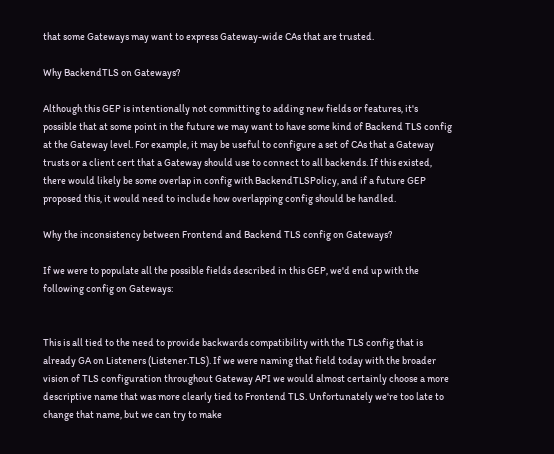that some Gateways may want to express Gateway-wide CAs that are trusted.

Why BackendTLS on Gateways?

Although this GEP is intentionally not committing to adding new fields or features, it's possible that at some point in the future we may want to have some kind of Backend TLS config at the Gateway level. For example, it may be useful to configure a set of CAs that a Gateway trusts or a client cert that a Gateway should use to connect to all backends. If this existed, there would likely be some overlap in config with BackendTLSPolicy, and if a future GEP proposed this, it would need to include how overlapping config should be handled.

Why the inconsistency between Frontend and Backend TLS config on Gateways?

If we were to populate all the possible fields described in this GEP, we'd end up with the following config on Gateways:


This is all tied to the need to provide backwards compatibility with the TLS config that is already GA on Listeners (Listener.TLS). If we were naming that field today with the broader vision of TLS configuration throughout Gateway API we would almost certainly choose a more descriptive name that was more clearly tied to Frontend TLS. Unfortunately we're too late to change that name, but we can try to make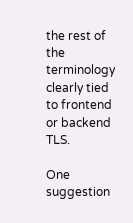the rest of the terminology clearly tied to frontend or backend TLS.

One suggestion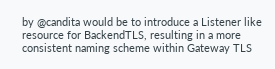by @candita would be to introduce a Listener like resource for BackendTLS, resulting in a more consistent naming scheme within Gateway TLS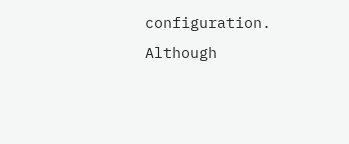configuration. Although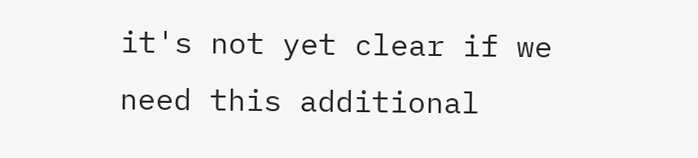it's not yet clear if we need this additional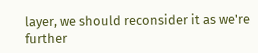layer, we should reconsider it as we're further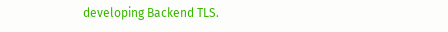developing Backend TLS.